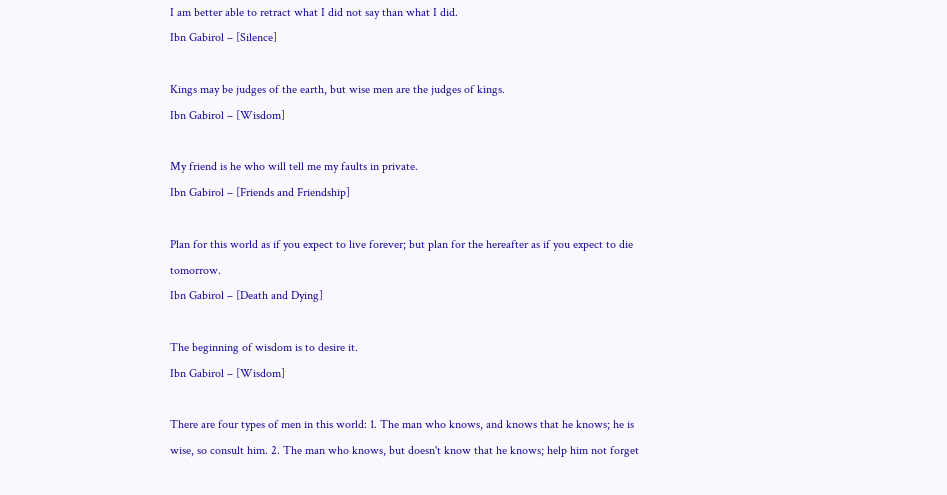I am better able to retract what I did not say than what I did.
Ibn Gabirol – [Silence]

Kings may be judges of the earth, but wise men are the judges of kings.
Ibn Gabirol – [Wisdom]

My friend is he who will tell me my faults in private.
Ibn Gabirol – [Friends and Friendship]

Plan for this world as if you expect to live forever; but plan for the hereafter as if you expect to die tomorrow.
Ibn Gabirol – [Death and Dying]

The beginning of wisdom is to desire it.
Ibn Gabirol – [Wisdom]

There are four types of men in this world: 1. The man who knows, and knows that he knows; he is wise, so consult him. 2. The man who knows, but doesn't know that he knows; help him not forget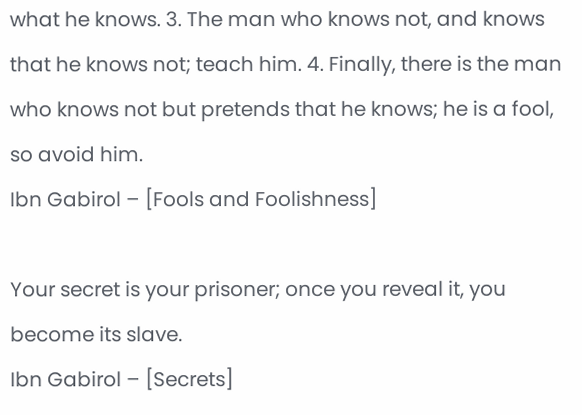what he knows. 3. The man who knows not, and knows that he knows not; teach him. 4. Finally, there is the man who knows not but pretends that he knows; he is a fool, so avoid him.
Ibn Gabirol – [Fools and Foolishness]

Your secret is your prisoner; once you reveal it, you become its slave.
Ibn Gabirol – [Secrets]